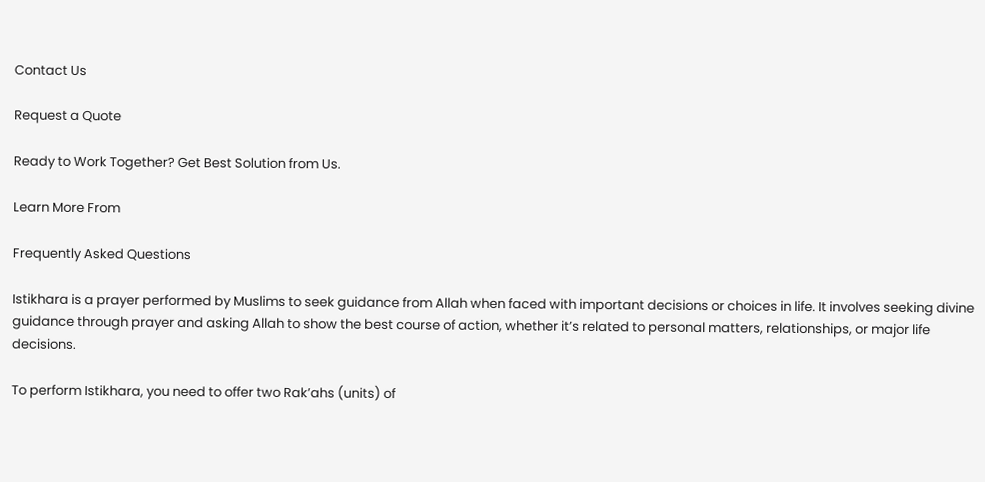Contact Us

Request a Quote

Ready to Work Together? Get Best Solution from Us.

Learn More From

Frequently Asked Questions

Istikhara is a prayer performed by Muslims to seek guidance from Allah when faced with important decisions or choices in life. It involves seeking divine guidance through prayer and asking Allah to show the best course of action, whether it’s related to personal matters, relationships, or major life decisions.

To perform Istikhara, you need to offer two Rak’ahs (units) of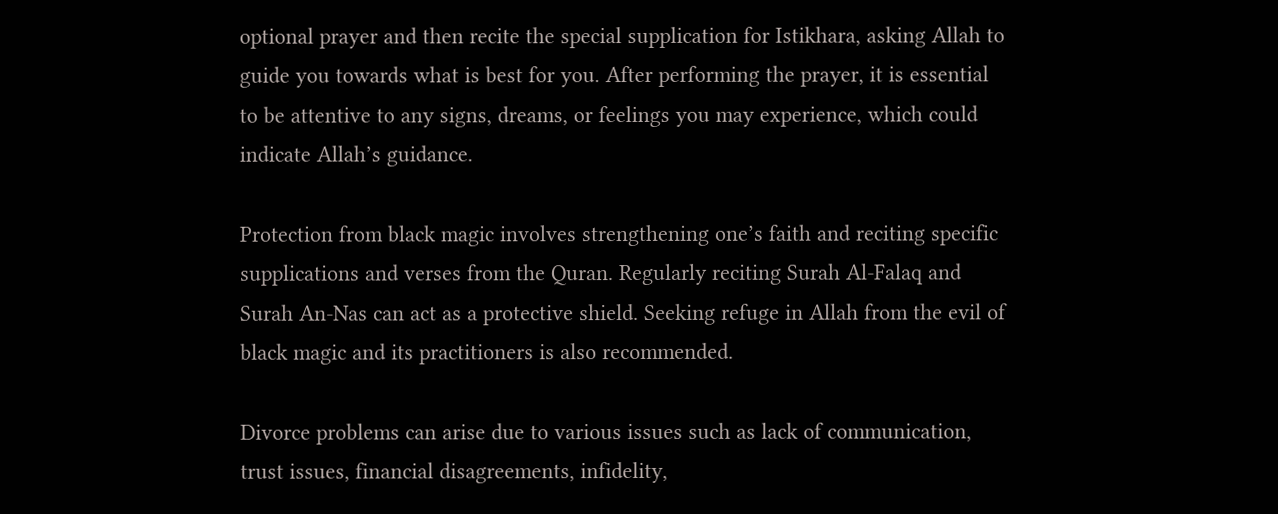optional prayer and then recite the special supplication for Istikhara, asking Allah to guide you towards what is best for you. After performing the prayer, it is essential to be attentive to any signs, dreams, or feelings you may experience, which could indicate Allah’s guidance.

Protection from black magic involves strengthening one’s faith and reciting specific supplications and verses from the Quran. Regularly reciting Surah Al-Falaq and Surah An-Nas can act as a protective shield. Seeking refuge in Allah from the evil of black magic and its practitioners is also recommended.

Divorce problems can arise due to various issues such as lack of communication, trust issues, financial disagreements, infidelity,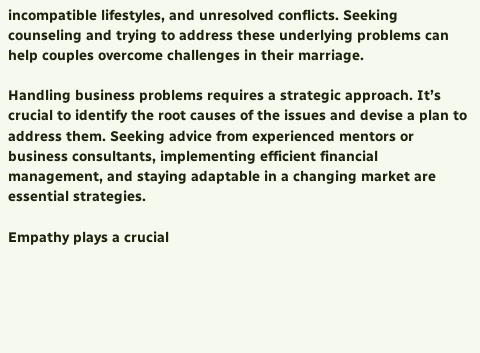incompatible lifestyles, and unresolved conflicts. Seeking counseling and trying to address these underlying problems can help couples overcome challenges in their marriage.

Handling business problems requires a strategic approach. It’s crucial to identify the root causes of the issues and devise a plan to address them. Seeking advice from experienced mentors or business consultants, implementing efficient financial management, and staying adaptable in a changing market are essential strategies.

Empathy plays a crucial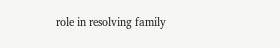role in resolving family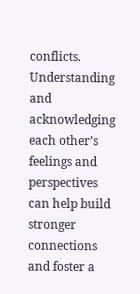conflicts. Understanding and acknowledging each other’s feelings and perspectives can help build stronger connections and foster a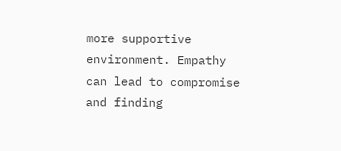more supportive environment. Empathy can lead to compromise and finding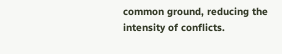common ground, reducing the intensity of conflicts.